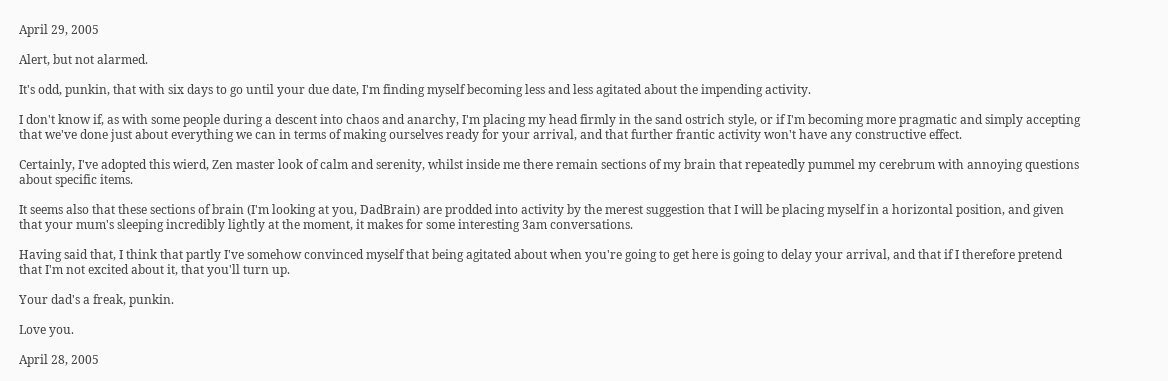April 29, 2005

Alert, but not alarmed.

It's odd, punkin, that with six days to go until your due date, I'm finding myself becoming less and less agitated about the impending activity.

I don't know if, as with some people during a descent into chaos and anarchy, I'm placing my head firmly in the sand ostrich style, or if I'm becoming more pragmatic and simply accepting that we've done just about everything we can in terms of making ourselves ready for your arrival, and that further frantic activity won't have any constructive effect.

Certainly, I've adopted this wierd, Zen master look of calm and serenity, whilst inside me there remain sections of my brain that repeatedly pummel my cerebrum with annoying questions about specific items.

It seems also that these sections of brain (I'm looking at you, DadBrain) are prodded into activity by the merest suggestion that I will be placing myself in a horizontal position, and given that your mum's sleeping incredibly lightly at the moment, it makes for some interesting 3am conversations.

Having said that, I think that partly I've somehow convinced myself that being agitated about when you're going to get here is going to delay your arrival, and that if I therefore pretend that I'm not excited about it, that you'll turn up.

Your dad's a freak, punkin.

Love you.

April 28, 2005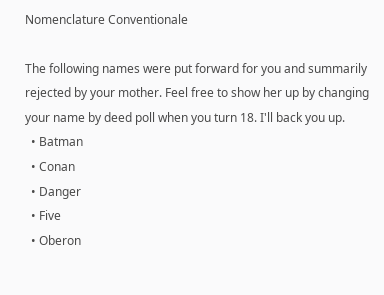Nomenclature Conventionale

The following names were put forward for you and summarily rejected by your mother. Feel free to show her up by changing your name by deed poll when you turn 18. I'll back you up.
  • Batman
  • Conan
  • Danger
  • Five
  • Oberon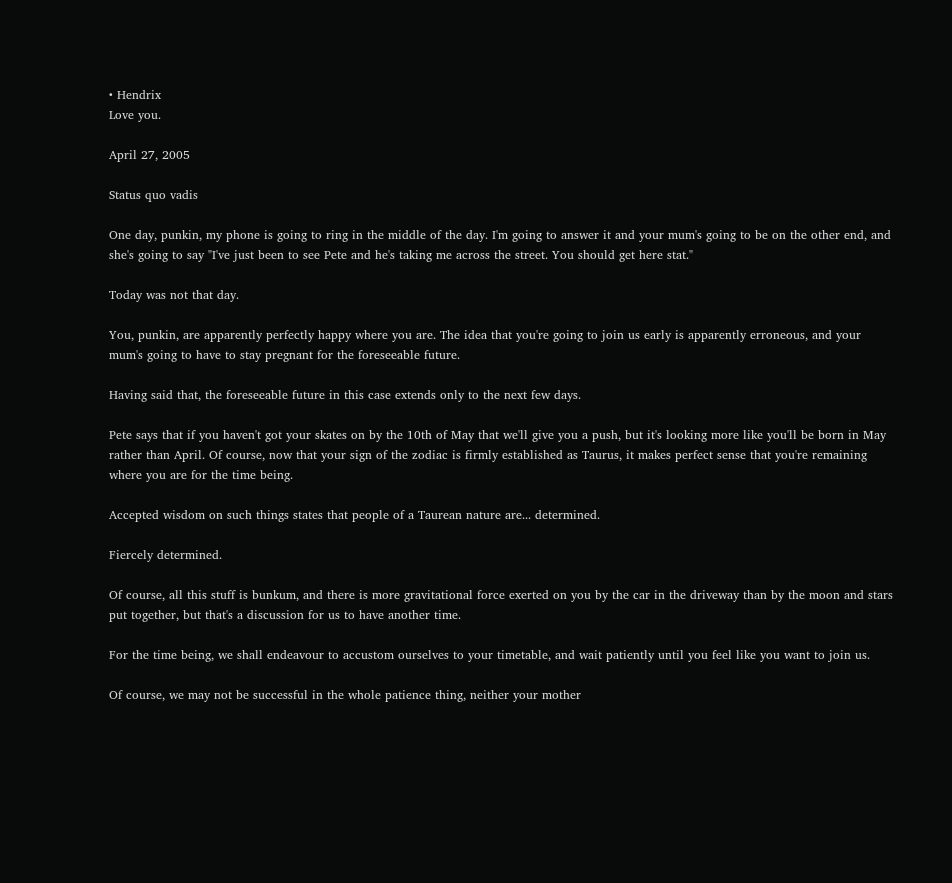• Hendrix
Love you.

April 27, 2005

Status quo vadis

One day, punkin, my phone is going to ring in the middle of the day. I'm going to answer it and your mum's going to be on the other end, and she's going to say "I've just been to see Pete and he's taking me across the street. You should get here stat."

Today was not that day.

You, punkin, are apparently perfectly happy where you are. The idea that you're going to join us early is apparently erroneous, and your mum's going to have to stay pregnant for the foreseeable future.

Having said that, the foreseeable future in this case extends only to the next few days.

Pete says that if you haven't got your skates on by the 10th of May that we'll give you a push, but it's looking more like you'll be born in May rather than April. Of course, now that your sign of the zodiac is firmly established as Taurus, it makes perfect sense that you're remaining where you are for the time being.

Accepted wisdom on such things states that people of a Taurean nature are... determined.

Fiercely determined.

Of course, all this stuff is bunkum, and there is more gravitational force exerted on you by the car in the driveway than by the moon and stars put together, but that's a discussion for us to have another time.

For the time being, we shall endeavour to accustom ourselves to your timetable, and wait patiently until you feel like you want to join us.

Of course, we may not be successful in the whole patience thing, neither your mother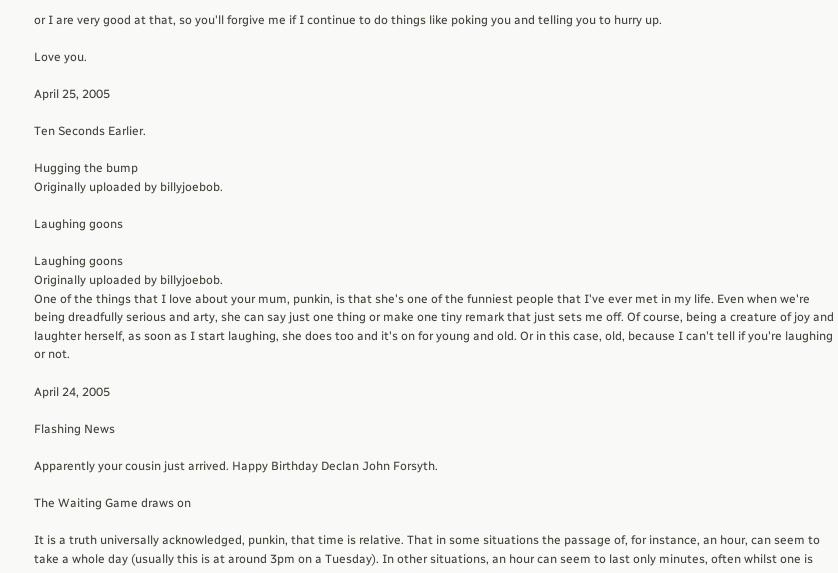or I are very good at that, so you'll forgive me if I continue to do things like poking you and telling you to hurry up.

Love you.

April 25, 2005

Ten Seconds Earlier.

Hugging the bump
Originally uploaded by billyjoebob.

Laughing goons

Laughing goons
Originally uploaded by billyjoebob.
One of the things that I love about your mum, punkin, is that she's one of the funniest people that I've ever met in my life. Even when we're being dreadfully serious and arty, she can say just one thing or make one tiny remark that just sets me off. Of course, being a creature of joy and laughter herself, as soon as I start laughing, she does too and it's on for young and old. Or in this case, old, because I can't tell if you're laughing or not.

April 24, 2005

Flashing News

Apparently your cousin just arrived. Happy Birthday Declan John Forsyth.

The Waiting Game draws on

It is a truth universally acknowledged, punkin, that time is relative. That in some situations the passage of, for instance, an hour, can seem to take a whole day (usually this is at around 3pm on a Tuesday). In other situations, an hour can seem to last only minutes, often whilst one is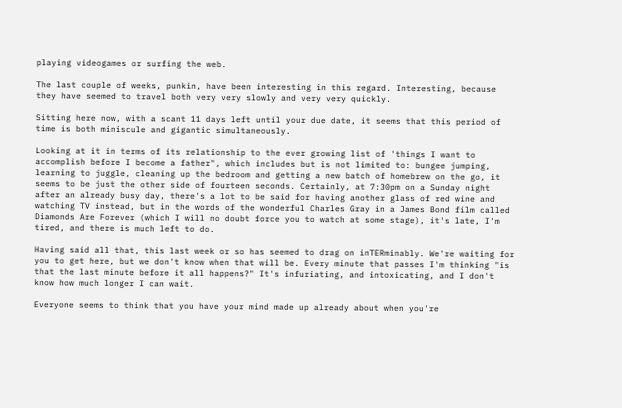playing videogames or surfing the web.

The last couple of weeks, punkin, have been interesting in this regard. Interesting, because they have seemed to travel both very very slowly and very very quickly.

Sitting here now, with a scant 11 days left until your due date, it seems that this period of time is both miniscule and gigantic simultaneously.

Looking at it in terms of its relationship to the ever growing list of 'things I want to accomplish before I become a father", which includes but is not limited to: bungee jumping, learning to juggle, cleaning up the bedroom and getting a new batch of homebrew on the go, it seems to be just the other side of fourteen seconds. Certainly, at 7:30pm on a Sunday night after an already busy day, there's a lot to be said for having another glass of red wine and watching TV instead, but in the words of the wonderful Charles Gray in a James Bond film called Diamonds Are Forever (which I will no doubt force you to watch at some stage), it's late, I'm tired, and there is much left to do.

Having said all that, this last week or so has seemed to drag on inTERminably. We're waiting for you to get here, but we don't know when that will be. Every minute that passes I'm thinking "is that the last minute before it all happens?" It's infuriating, and intoxicating, and I don't know how much longer I can wait.

Everyone seems to think that you have your mind made up already about when you're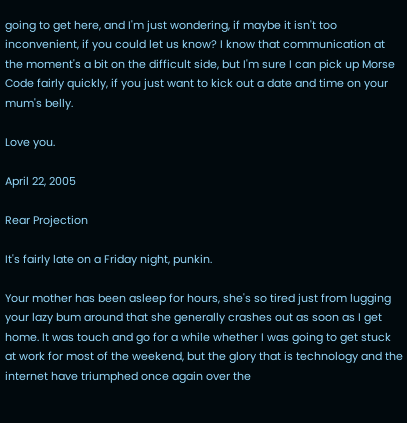going to get here, and I'm just wondering, if maybe it isn't too inconvenient, if you could let us know? I know that communication at the moment's a bit on the difficult side, but I'm sure I can pick up Morse Code fairly quickly, if you just want to kick out a date and time on your mum's belly.

Love you.

April 22, 2005

Rear Projection

It's fairly late on a Friday night, punkin.

Your mother has been asleep for hours, she's so tired just from lugging your lazy bum around that she generally crashes out as soon as I get home. It was touch and go for a while whether I was going to get stuck at work for most of the weekend, but the glory that is technology and the internet have triumphed once again over the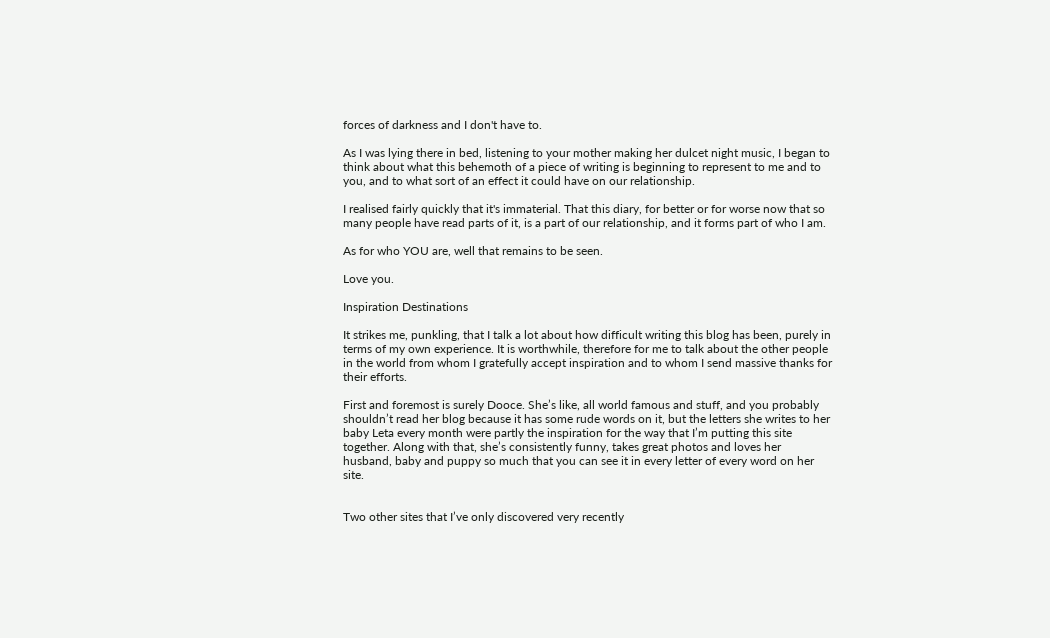forces of darkness and I don't have to.

As I was lying there in bed, listening to your mother making her dulcet night music, I began to think about what this behemoth of a piece of writing is beginning to represent to me and to you, and to what sort of an effect it could have on our relationship.

I realised fairly quickly that it's immaterial. That this diary, for better or for worse now that so many people have read parts of it, is a part of our relationship, and it forms part of who I am.

As for who YOU are, well that remains to be seen.

Love you.

Inspiration Destinations

It strikes me, punkling, that I talk a lot about how difficult writing this blog has been, purely in terms of my own experience. It is worthwhile, therefore for me to talk about the other people in the world from whom I gratefully accept inspiration and to whom I send massive thanks for their efforts.

First and foremost is surely Dooce. She’s like, all world famous and stuff, and you probably shouldn’t read her blog because it has some rude words on it, but the letters she writes to her baby Leta every month were partly the inspiration for the way that I’m putting this site together. Along with that, she’s consistently funny, takes great photos and loves her husband, baby and puppy so much that you can see it in every letter of every word on her site.


Two other sites that I’ve only discovered very recently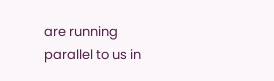are running parallel to us in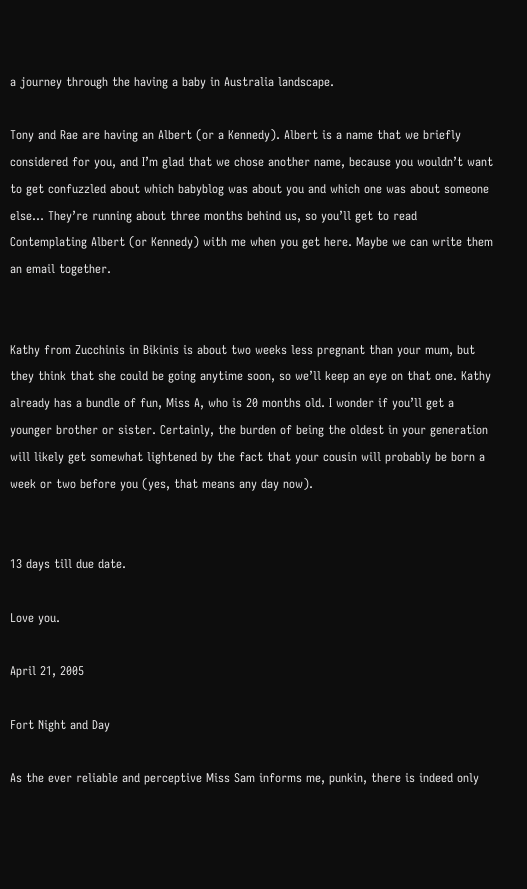a journey through the having a baby in Australia landscape.

Tony and Rae are having an Albert (or a Kennedy). Albert is a name that we briefly considered for you, and I’m glad that we chose another name, because you wouldn’t want to get confuzzled about which babyblog was about you and which one was about someone else… They’re running about three months behind us, so you’ll get to read Contemplating Albert (or Kennedy) with me when you get here. Maybe we can write them an email together.


Kathy from Zucchinis in Bikinis is about two weeks less pregnant than your mum, but they think that she could be going anytime soon, so we’ll keep an eye on that one. Kathy already has a bundle of fun, Miss A, who is 20 months old. I wonder if you’ll get a younger brother or sister. Certainly, the burden of being the oldest in your generation will likely get somewhat lightened by the fact that your cousin will probably be born a week or two before you (yes, that means any day now).


13 days till due date.

Love you.

April 21, 2005

Fort Night and Day

As the ever reliable and perceptive Miss Sam informs me, punkin, there is indeed only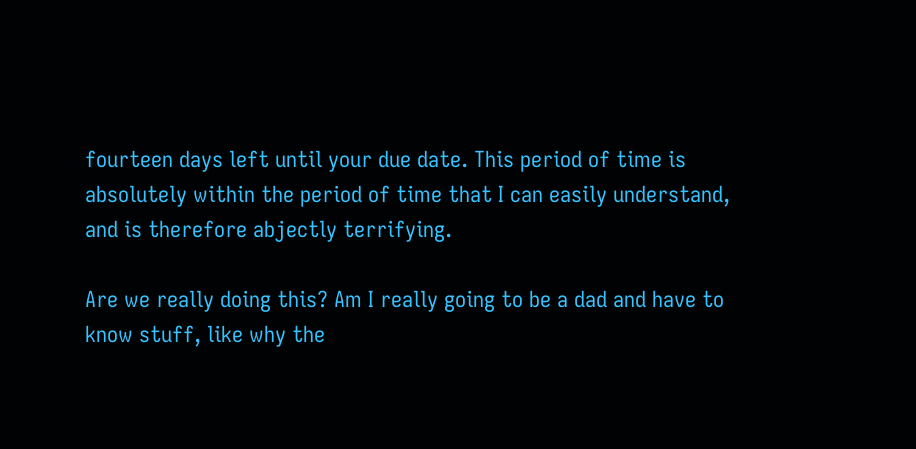fourteen days left until your due date. This period of time is absolutely within the period of time that I can easily understand, and is therefore abjectly terrifying.

Are we really doing this? Am I really going to be a dad and have to know stuff, like why the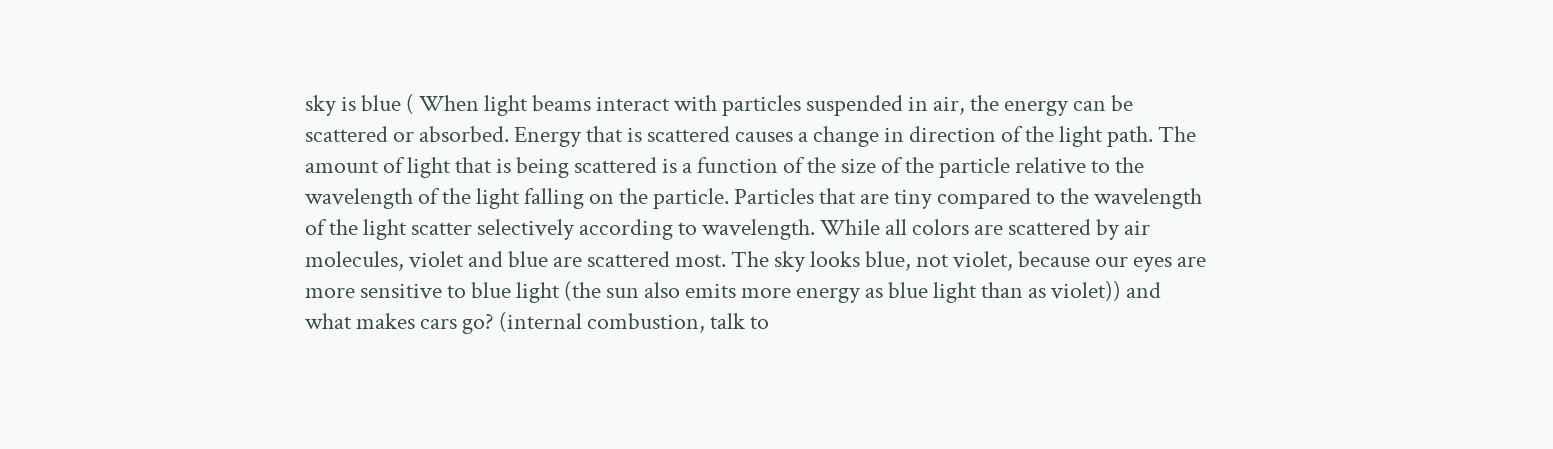sky is blue ( When light beams interact with particles suspended in air, the energy can be scattered or absorbed. Energy that is scattered causes a change in direction of the light path. The amount of light that is being scattered is a function of the size of the particle relative to the wavelength of the light falling on the particle. Particles that are tiny compared to the wavelength of the light scatter selectively according to wavelength. While all colors are scattered by air molecules, violet and blue are scattered most. The sky looks blue, not violet, because our eyes are more sensitive to blue light (the sun also emits more energy as blue light than as violet)) and what makes cars go? (internal combustion, talk to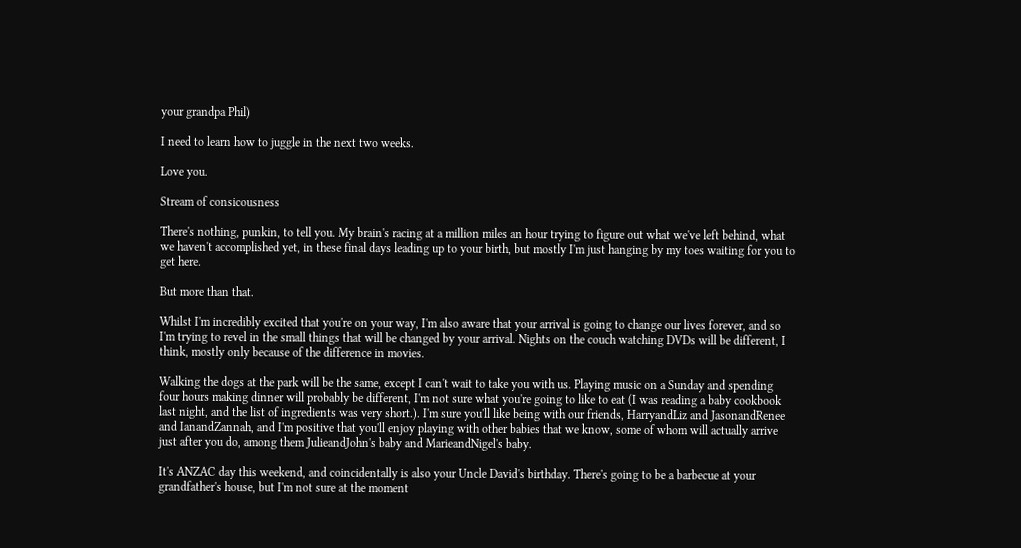your grandpa Phil)

I need to learn how to juggle in the next two weeks.

Love you.

Stream of consicousness

There's nothing, punkin, to tell you. My brain's racing at a million miles an hour trying to figure out what we've left behind, what we haven't accomplished yet, in these final days leading up to your birth, but mostly I'm just hanging by my toes waiting for you to get here.

But more than that.

Whilst I'm incredibly excited that you're on your way, I'm also aware that your arrival is going to change our lives forever, and so I'm trying to revel in the small things that will be changed by your arrival. Nights on the couch watching DVDs will be different, I think, mostly only because of the difference in movies.

Walking the dogs at the park will be the same, except I can't wait to take you with us. Playing music on a Sunday and spending four hours making dinner will probably be different, I'm not sure what you're going to like to eat (I was reading a baby cookbook last night, and the list of ingredients was very short.). I'm sure you'll like being with our friends, HarryandLiz and JasonandRenee and IanandZannah, and I'm positive that you'll enjoy playing with other babies that we know, some of whom will actually arrive just after you do, among them JulieandJohn's baby and MarieandNigel's baby.

It's ANZAC day this weekend, and coincidentally is also your Uncle David's birthday. There's going to be a barbecue at your grandfather's house, but I'm not sure at the moment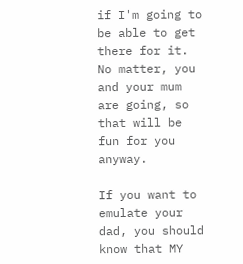if I'm going to be able to get there for it. No matter, you and your mum are going, so that will be fun for you anyway.

If you want to emulate your dad, you should know that MY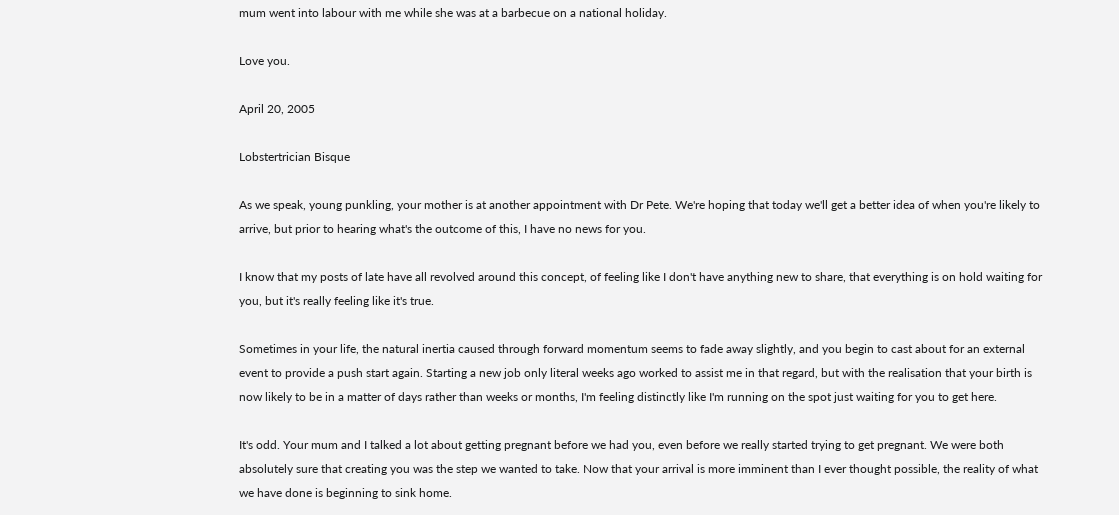mum went into labour with me while she was at a barbecue on a national holiday.

Love you.

April 20, 2005

Lobstertrician Bisque

As we speak, young punkling, your mother is at another appointment with Dr Pete. We're hoping that today we'll get a better idea of when you're likely to arrive, but prior to hearing what's the outcome of this, I have no news for you.

I know that my posts of late have all revolved around this concept, of feeling like I don't have anything new to share, that everything is on hold waiting for you, but it's really feeling like it's true.

Sometimes in your life, the natural inertia caused through forward momentum seems to fade away slightly, and you begin to cast about for an external event to provide a push start again. Starting a new job only literal weeks ago worked to assist me in that regard, but with the realisation that your birth is now likely to be in a matter of days rather than weeks or months, I'm feeling distinctly like I'm running on the spot just waiting for you to get here.

It's odd. Your mum and I talked a lot about getting pregnant before we had you, even before we really started trying to get pregnant. We were both absolutely sure that creating you was the step we wanted to take. Now that your arrival is more imminent than I ever thought possible, the reality of what we have done is beginning to sink home.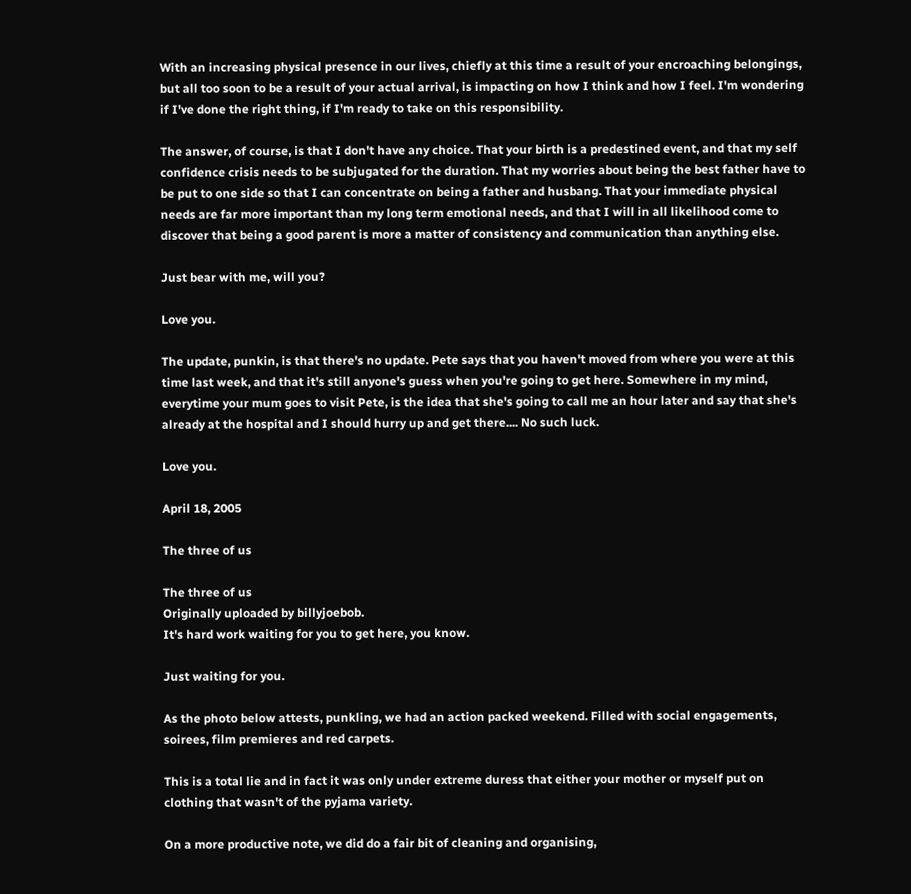With an increasing physical presence in our lives, chiefly at this time a result of your encroaching belongings, but all too soon to be a result of your actual arrival, is impacting on how I think and how I feel. I'm wondering if I've done the right thing, if I'm ready to take on this responsibility.

The answer, of course, is that I don't have any choice. That your birth is a predestined event, and that my self confidence crisis needs to be subjugated for the duration. That my worries about being the best father have to be put to one side so that I can concentrate on being a father and husbang. That your immediate physical needs are far more important than my long term emotional needs, and that I will in all likelihood come to discover that being a good parent is more a matter of consistency and communication than anything else.

Just bear with me, will you?

Love you.

The update, punkin, is that there's no update. Pete says that you haven't moved from where you were at this time last week, and that it's still anyone's guess when you're going to get here. Somewhere in my mind, everytime your mum goes to visit Pete, is the idea that she's going to call me an hour later and say that she's already at the hospital and I should hurry up and get there.... No such luck.

Love you.

April 18, 2005

The three of us

The three of us
Originally uploaded by billyjoebob.
It's hard work waiting for you to get here, you know.

Just waiting for you.

As the photo below attests, punkling, we had an action packed weekend. Filled with social engagements, soirees, film premieres and red carpets.

This is a total lie and in fact it was only under extreme duress that either your mother or myself put on clothing that wasn't of the pyjama variety.

On a more productive note, we did do a fair bit of cleaning and organising,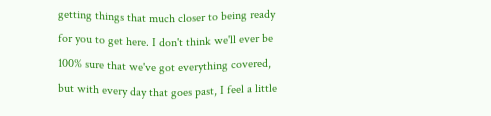getting things that much closer to being ready for you to get here. I don't think we'll ever be 100% sure that we've got everything covered, but with every day that goes past, I feel a little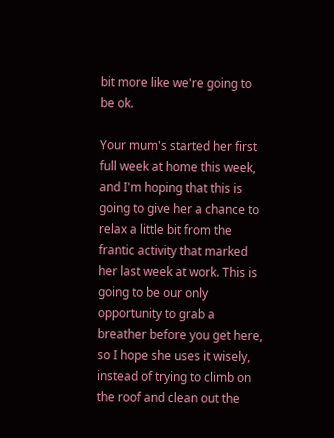bit more like we're going to be ok.

Your mum's started her first full week at home this week, and I'm hoping that this is going to give her a chance to relax a little bit from the frantic activity that marked her last week at work. This is going to be our only opportunity to grab a breather before you get here, so I hope she uses it wisely, instead of trying to climb on the roof and clean out the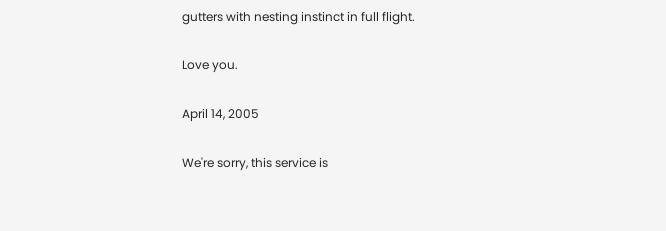gutters with nesting instinct in full flight.

Love you.

April 14, 2005

We're sorry, this service is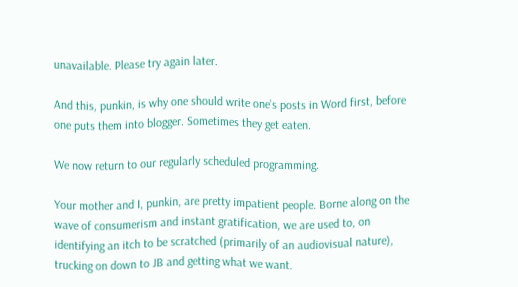unavailable. Please try again later.

And this, punkin, is why one should write one’s posts in Word first, before one puts them into blogger. Sometimes they get eaten.

We now return to our regularly scheduled programming.

Your mother and I, punkin, are pretty impatient people. Borne along on the wave of consumerism and instant gratification, we are used to, on identifying an itch to be scratched (primarily of an audiovisual nature), trucking on down to JB and getting what we want.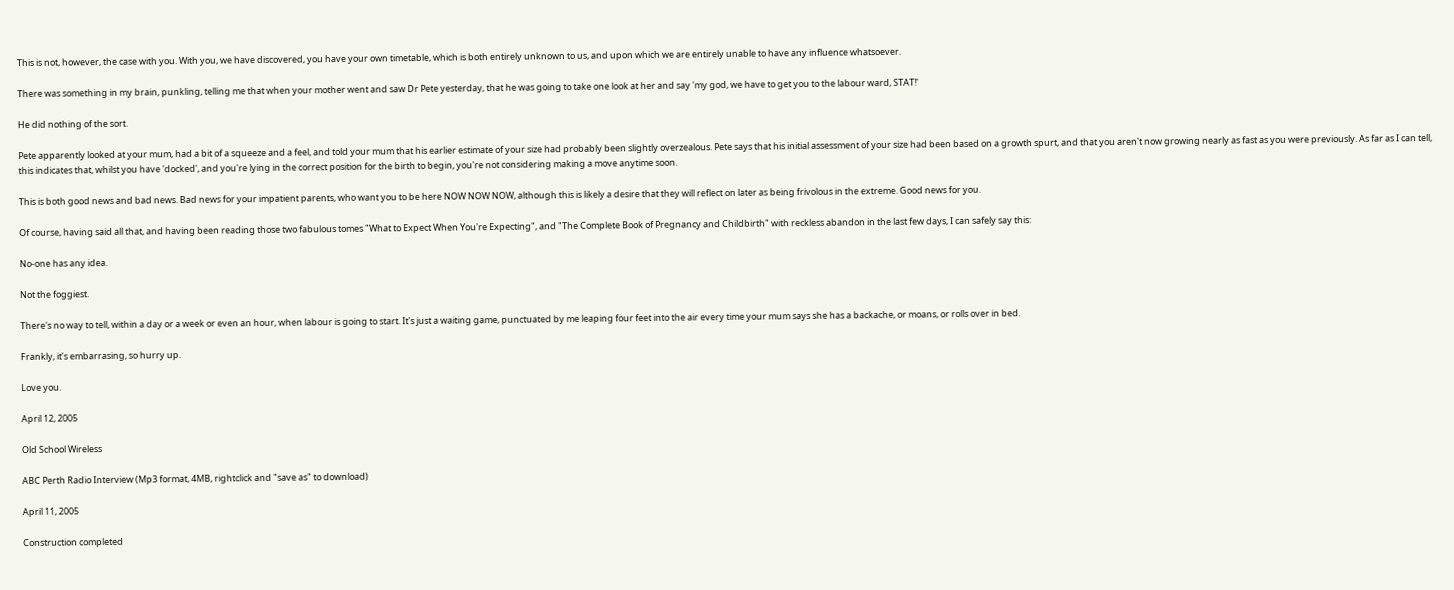This is not, however, the case with you. With you, we have discovered, you have your own timetable, which is both entirely unknown to us, and upon which we are entirely unable to have any influence whatsoever.

There was something in my brain, punkling, telling me that when your mother went and saw Dr Pete yesterday, that he was going to take one look at her and say 'my god, we have to get you to the labour ward, STAT!'

He did nothing of the sort.

Pete apparently looked at your mum, had a bit of a squeeze and a feel, and told your mum that his earlier estimate of your size had probably been slightly overzealous. Pete says that his initial assessment of your size had been based on a growth spurt, and that you aren't now growing nearly as fast as you were previously. As far as I can tell, this indicates that, whilst you have 'docked', and you're lying in the correct position for the birth to begin, you're not considering making a move anytime soon.

This is both good news and bad news. Bad news for your impatient parents, who want you to be here NOW NOW NOW, although this is likely a desire that they will reflect on later as being frivolous in the extreme. Good news for you.

Of course, having said all that, and having been reading those two fabulous tomes "What to Expect When You're Expecting", and "The Complete Book of Pregnancy and Childbirth" with reckless abandon in the last few days, I can safely say this:

No-one has any idea.

Not the foggiest.

There's no way to tell, within a day or a week or even an hour, when labour is going to start. It's just a waiting game, punctuated by me leaping four feet into the air every time your mum says she has a backache, or moans, or rolls over in bed.

Frankly, it’s embarrasing, so hurry up.

Love you.

April 12, 2005

Old School Wireless

ABC Perth Radio Interview (Mp3 format, 4MB, rightclick and "save as" to download)

April 11, 2005

Construction completed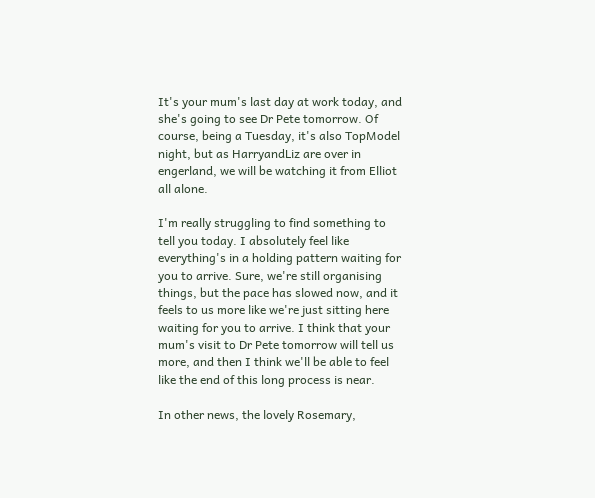It's your mum's last day at work today, and she's going to see Dr Pete tomorrow. Of course, being a Tuesday, it's also TopModel night, but as HarryandLiz are over in engerland, we will be watching it from Elliot all alone.

I'm really struggling to find something to tell you today. I absolutely feel like everything's in a holding pattern waiting for you to arrive. Sure, we're still organising things, but the pace has slowed now, and it feels to us more like we're just sitting here waiting for you to arrive. I think that your mum's visit to Dr Pete tomorrow will tell us more, and then I think we'll be able to feel like the end of this long process is near.

In other news, the lovely Rosemary,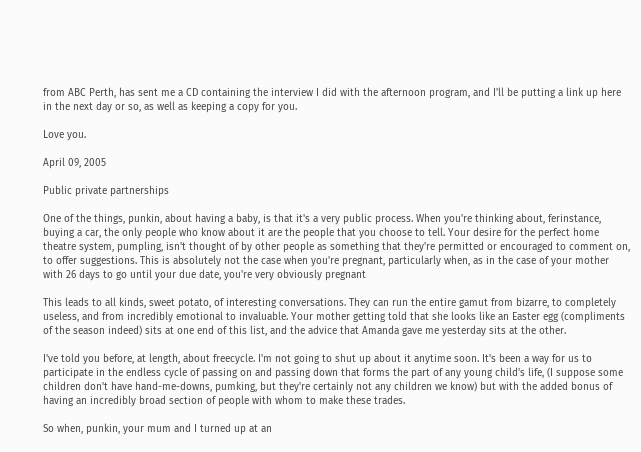from ABC Perth, has sent me a CD containing the interview I did with the afternoon program, and I'll be putting a link up here in the next day or so, as well as keeping a copy for you.

Love you.

April 09, 2005

Public private partnerships

One of the things, punkin, about having a baby, is that it's a very public process. When you're thinking about, ferinstance, buying a car, the only people who know about it are the people that you choose to tell. Your desire for the perfect home theatre system, pumpling, isn't thought of by other people as something that they're permitted or encouraged to comment on, to offer suggestions. This is absolutely not the case when you're pregnant, particularly when, as in the case of your mother with 26 days to go until your due date, you're very obviously pregnant

This leads to all kinds, sweet potato, of interesting conversations. They can run the entire gamut from bizarre, to completely useless, and from incredibly emotional to invaluable. Your mother getting told that she looks like an Easter egg (compliments of the season indeed) sits at one end of this list, and the advice that Amanda gave me yesterday sits at the other.

I've told you before, at length, about freecycle. I'm not going to shut up about it anytime soon. It's been a way for us to participate in the endless cycle of passing on and passing down that forms the part of any young child's life, (I suppose some children don't have hand-me-downs, pumking, but they're certainly not any children we know) but with the added bonus of having an incredibly broad section of people with whom to make these trades.

So when, punkin, your mum and I turned up at an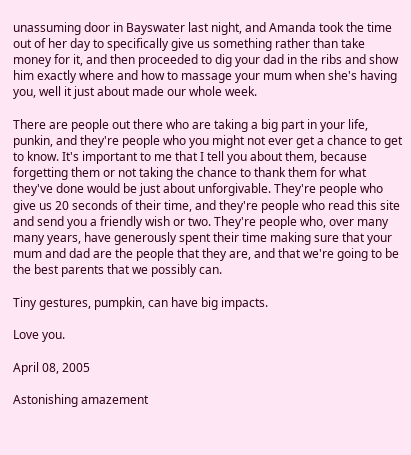unassuming door in Bayswater last night, and Amanda took the time out of her day to specifically give us something rather than take money for it, and then proceeded to dig your dad in the ribs and show him exactly where and how to massage your mum when she's having you, well it just about made our whole week.

There are people out there who are taking a big part in your life, punkin, and they're people who you might not ever get a chance to get to know. It's important to me that I tell you about them, because forgetting them or not taking the chance to thank them for what they've done would be just about unforgivable. They're people who give us 20 seconds of their time, and they're people who read this site and send you a friendly wish or two. They're people who, over many many years, have generously spent their time making sure that your mum and dad are the people that they are, and that we're going to be the best parents that we possibly can.

Tiny gestures, pumpkin, can have big impacts.

Love you.

April 08, 2005

Astonishing amazement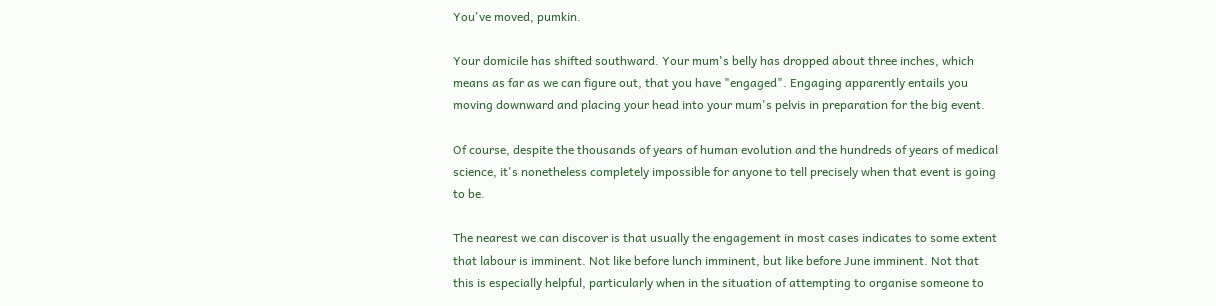You've moved, pumkin.

Your domicile has shifted southward. Your mum's belly has dropped about three inches, which means as far as we can figure out, that you have "engaged". Engaging apparently entails you moving downward and placing your head into your mum's pelvis in preparation for the big event.

Of course, despite the thousands of years of human evolution and the hundreds of years of medical science, it's nonetheless completely impossible for anyone to tell precisely when that event is going to be.

The nearest we can discover is that usually the engagement in most cases indicates to some extent that labour is imminent. Not like before lunch imminent, but like before June imminent. Not that this is especially helpful, particularly when in the situation of attempting to organise someone to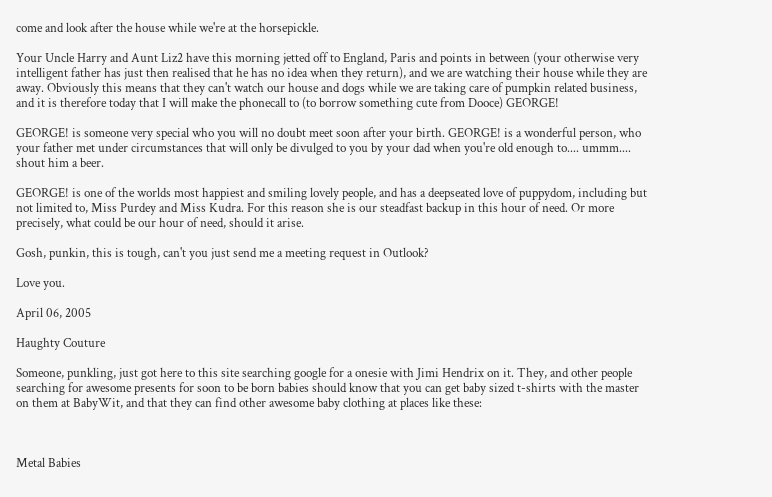come and look after the house while we're at the horsepickle.

Your Uncle Harry and Aunt Liz2 have this morning jetted off to England, Paris and points in between (your otherwise very intelligent father has just then realised that he has no idea when they return), and we are watching their house while they are away. Obviously this means that they can't watch our house and dogs while we are taking care of pumpkin related business, and it is therefore today that I will make the phonecall to (to borrow something cute from Dooce) GEORGE!

GEORGE! is someone very special who you will no doubt meet soon after your birth. GEORGE! is a wonderful person, who your father met under circumstances that will only be divulged to you by your dad when you're old enough to.... ummm.... shout him a beer.

GEORGE! is one of the worlds most happiest and smiling lovely people, and has a deepseated love of puppydom, including but not limited to, Miss Purdey and Miss Kudra. For this reason she is our steadfast backup in this hour of need. Or more precisely, what could be our hour of need, should it arise.

Gosh, punkin, this is tough, can't you just send me a meeting request in Outlook?

Love you.

April 06, 2005

Haughty Couture

Someone, punkling, just got here to this site searching google for a onesie with Jimi Hendrix on it. They, and other people searching for awesome presents for soon to be born babies should know that you can get baby sized t-shirts with the master on them at BabyWit, and that they can find other awesome baby clothing at places like these:



Metal Babies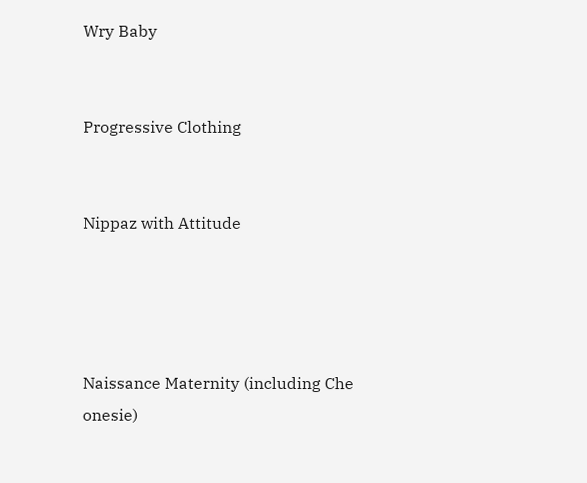Wry Baby


Progressive Clothing


Nippaz with Attitude




Naissance Maternity (including Che onesie)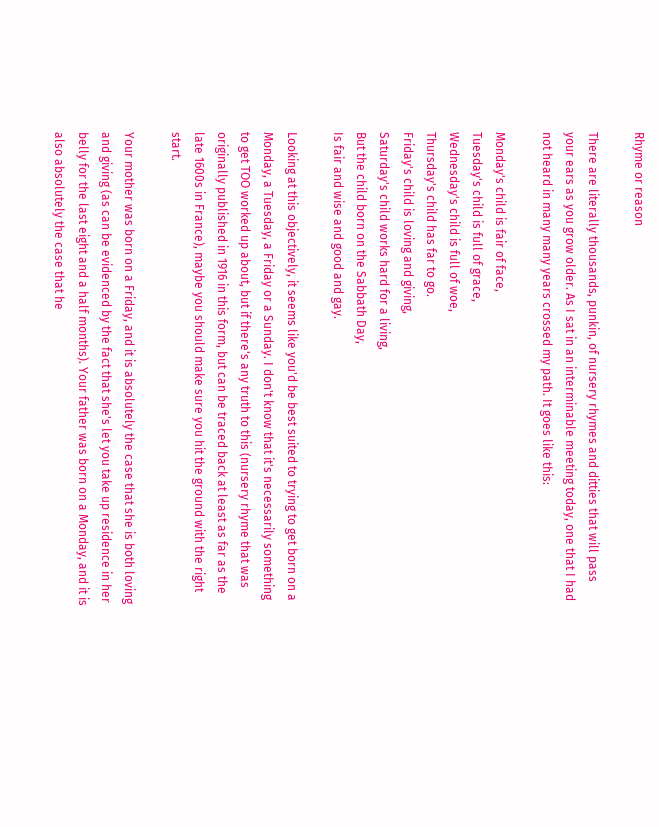Rhyme or reason

There are literally thousands, punkin, of nursery rhymes and ditties that will pass your ears as you grow older. As I sat in an interminable meeting today, one that I had not heard in many many years crossed my path. It goes like this:

Monday's child is fair of face,
Tuesday's child is full of grace,
Wednesday's child is full of woe,
Thursday's child has far to go.
Friday's child is loving and giving,
Saturday's child works hard for a living,
But the child born on the Sabbath Day,
Is fair and wise and good and gay.

Looking at this objectively, it seems like you'd be best suited to trying to get born on a Monday, a Tuesday, a Friday or a Sunday. I don't know that it's necessarily something to get TOO worked up about, but if there's any truth to this (nursery rhyme that was originally published in 1916 in this form, but can be traced back at least as far as the late 1600s in France), maybe you should make sure you hit the ground with the right start.

Your mother was born on a Friday, and it is absolutely the case that she is both loving and giving (as can be evidenced by the fact that she's let you take up residence in her belly for the last eight and a half months). Your father was born on a Monday, and it is also absolutely the case that he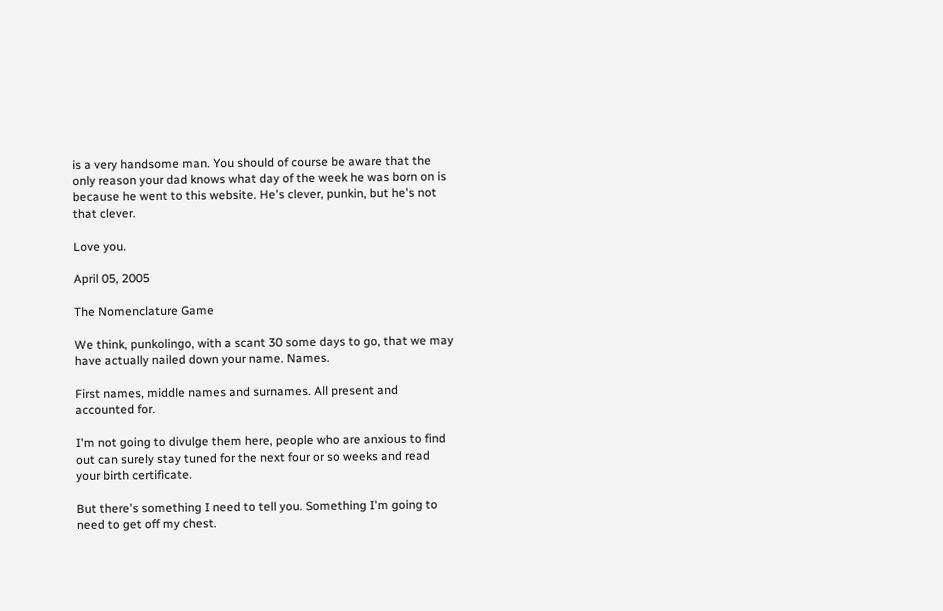is a very handsome man. You should of course be aware that the only reason your dad knows what day of the week he was born on is because he went to this website. He's clever, punkin, but he's not that clever.

Love you.

April 05, 2005

The Nomenclature Game

We think, punkolingo, with a scant 30 some days to go, that we may have actually nailed down your name. Names.

First names, middle names and surnames. All present and accounted for.

I'm not going to divulge them here, people who are anxious to find out can surely stay tuned for the next four or so weeks and read your birth certificate.

But there's something I need to tell you. Something I'm going to need to get off my chest.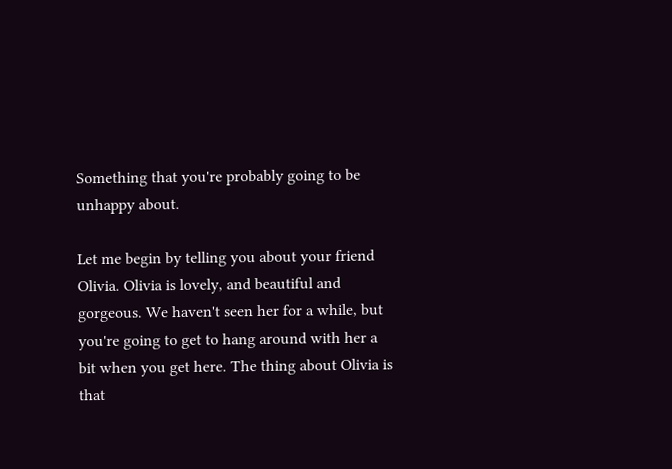Something that you're probably going to be unhappy about.

Let me begin by telling you about your friend Olivia. Olivia is lovely, and beautiful and gorgeous. We haven't seen her for a while, but you're going to get to hang around with her a bit when you get here. The thing about Olivia is that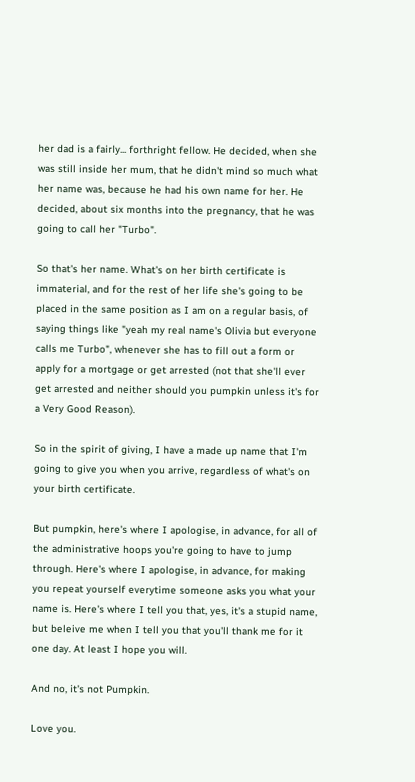her dad is a fairly... forthright fellow. He decided, when she was still inside her mum, that he didn't mind so much what her name was, because he had his own name for her. He decided, about six months into the pregnancy, that he was going to call her "Turbo".

So that's her name. What's on her birth certificate is immaterial, and for the rest of her life she's going to be placed in the same position as I am on a regular basis, of saying things like "yeah my real name's Olivia but everyone calls me Turbo", whenever she has to fill out a form or apply for a mortgage or get arrested (not that she'll ever get arrested and neither should you pumpkin unless it's for a Very Good Reason).

So in the spirit of giving, I have a made up name that I'm going to give you when you arrive, regardless of what's on your birth certificate.

But pumpkin, here's where I apologise, in advance, for all of the administrative hoops you're going to have to jump through. Here's where I apologise, in advance, for making you repeat yourself everytime someone asks you what your name is. Here's where I tell you that, yes, it's a stupid name, but beleive me when I tell you that you'll thank me for it one day. At least I hope you will.

And no, it's not Pumpkin.

Love you.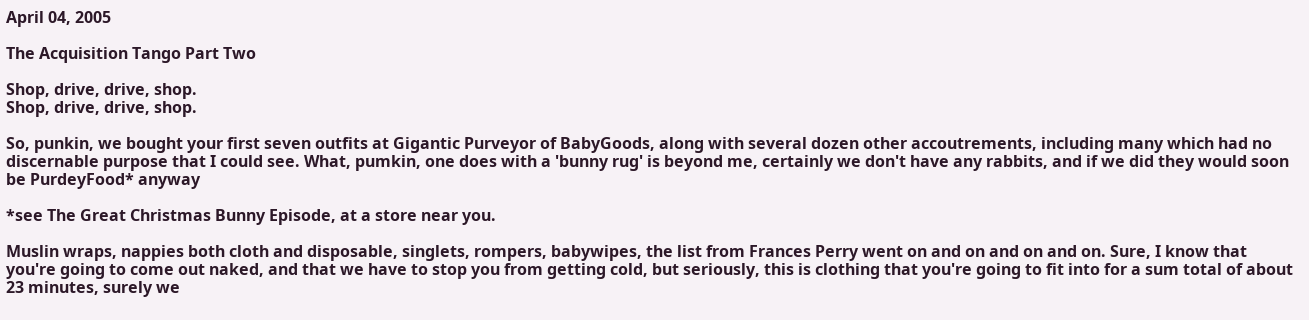April 04, 2005

The Acquisition Tango Part Two

Shop, drive, drive, shop.
Shop, drive, drive, shop.

So, punkin, we bought your first seven outfits at Gigantic Purveyor of BabyGoods, along with several dozen other accoutrements, including many which had no discernable purpose that I could see. What, pumkin, one does with a 'bunny rug' is beyond me, certainly we don't have any rabbits, and if we did they would soon be PurdeyFood* anyway

*see The Great Christmas Bunny Episode, at a store near you.

Muslin wraps, nappies both cloth and disposable, singlets, rompers, babywipes, the list from Frances Perry went on and on and on and on. Sure, I know that you're going to come out naked, and that we have to stop you from getting cold, but seriously, this is clothing that you're going to fit into for a sum total of about 23 minutes, surely we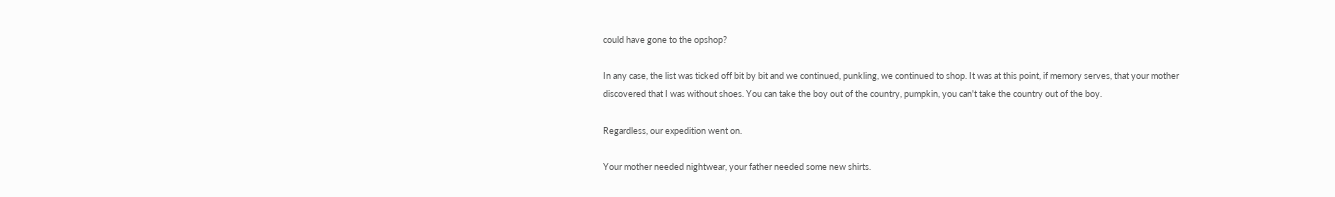could have gone to the opshop?

In any case, the list was ticked off bit by bit and we continued, punkling, we continued to shop. It was at this point, if memory serves, that your mother discovered that I was without shoes. You can take the boy out of the country, pumpkin, you can't take the country out of the boy.

Regardless, our expedition went on.

Your mother needed nightwear, your father needed some new shirts.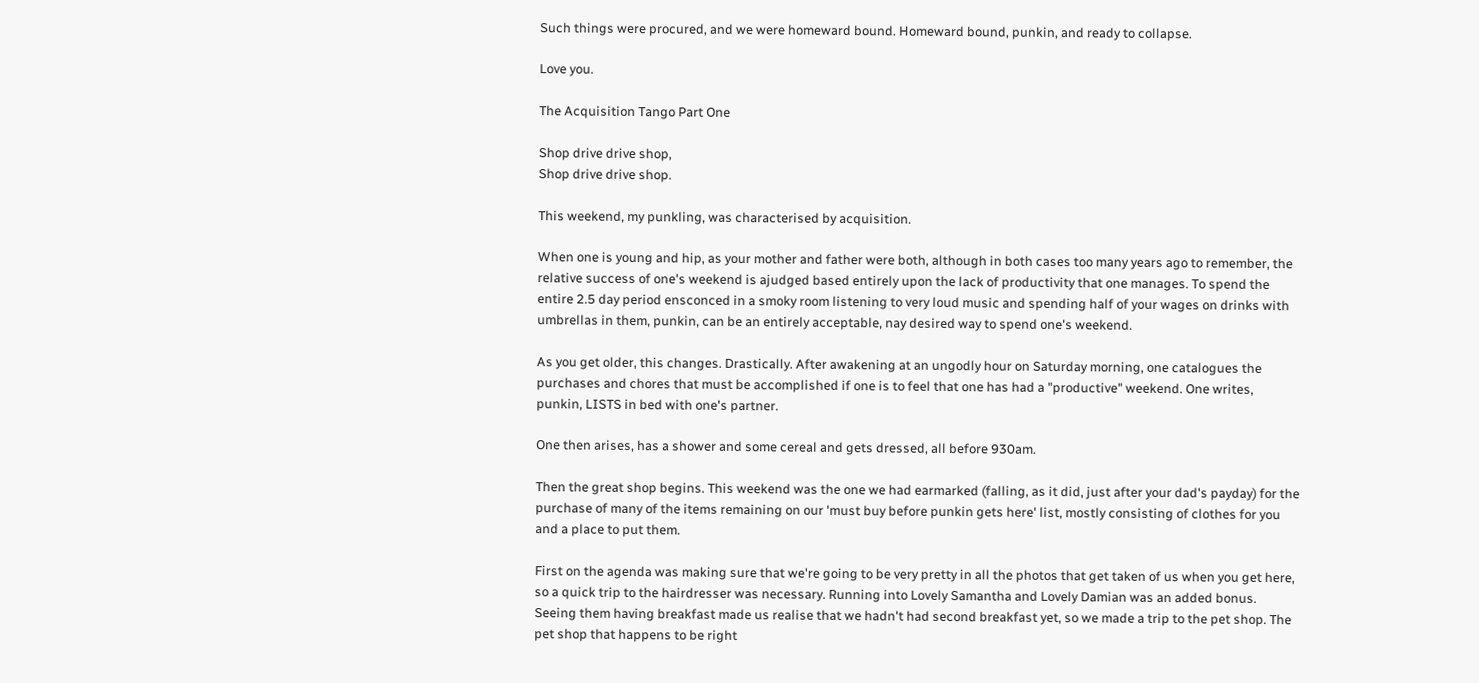Such things were procured, and we were homeward bound. Homeward bound, punkin, and ready to collapse.

Love you.

The Acquisition Tango Part One

Shop drive drive shop,
Shop drive drive shop.

This weekend, my punkling, was characterised by acquisition.

When one is young and hip, as your mother and father were both, although in both cases too many years ago to remember, the relative success of one's weekend is ajudged based entirely upon the lack of productivity that one manages. To spend the entire 2.5 day period ensconced in a smoky room listening to very loud music and spending half of your wages on drinks with umbrellas in them, punkin, can be an entirely acceptable, nay desired way to spend one's weekend.

As you get older, this changes. Drastically. After awakening at an ungodly hour on Saturday morning, one catalogues the purchases and chores that must be accomplished if one is to feel that one has had a "productive" weekend. One writes, punkin, LISTS in bed with one's partner.

One then arises, has a shower and some cereal and gets dressed, all before 930am.

Then the great shop begins. This weekend was the one we had earmarked (falling, as it did, just after your dad's payday) for the purchase of many of the items remaining on our 'must buy before punkin gets here' list, mostly consisting of clothes for you and a place to put them.

First on the agenda was making sure that we're going to be very pretty in all the photos that get taken of us when you get here, so a quick trip to the hairdresser was necessary. Running into Lovely Samantha and Lovely Damian was an added bonus. Seeing them having breakfast made us realise that we hadn't had second breakfast yet, so we made a trip to the pet shop. The pet shop that happens to be right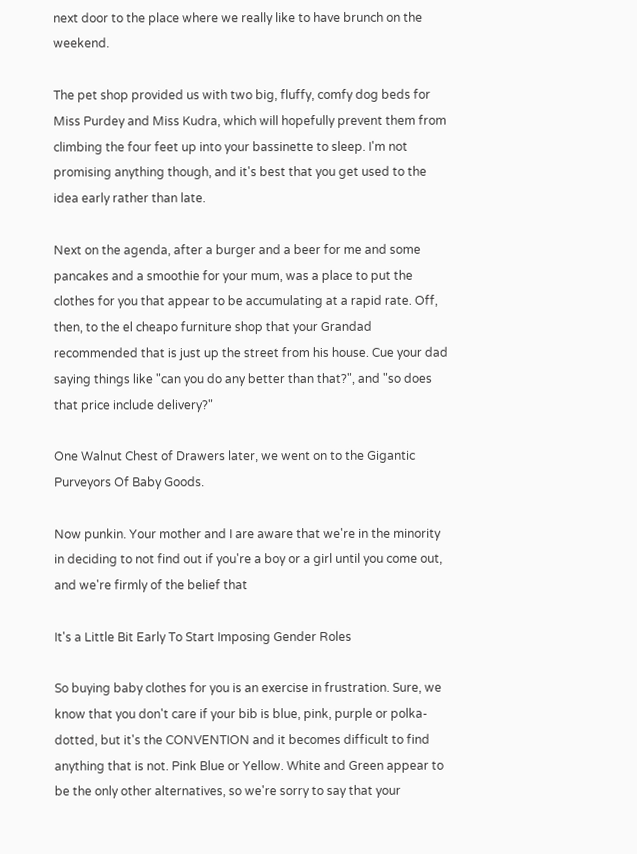next door to the place where we really like to have brunch on the weekend.

The pet shop provided us with two big, fluffy, comfy dog beds for Miss Purdey and Miss Kudra, which will hopefully prevent them from climbing the four feet up into your bassinette to sleep. I'm not promising anything though, and it's best that you get used to the idea early rather than late.

Next on the agenda, after a burger and a beer for me and some pancakes and a smoothie for your mum, was a place to put the clothes for you that appear to be accumulating at a rapid rate. Off, then, to the el cheapo furniture shop that your Grandad recommended that is just up the street from his house. Cue your dad saying things like "can you do any better than that?", and "so does that price include delivery?"

One Walnut Chest of Drawers later, we went on to the Gigantic Purveyors Of Baby Goods.

Now punkin. Your mother and I are aware that we're in the minority in deciding to not find out if you're a boy or a girl until you come out, and we're firmly of the belief that

It's a Little Bit Early To Start Imposing Gender Roles

So buying baby clothes for you is an exercise in frustration. Sure, we know that you don't care if your bib is blue, pink, purple or polka-dotted, but it's the CONVENTION and it becomes difficult to find anything that is not. Pink Blue or Yellow. White and Green appear to be the only other alternatives, so we're sorry to say that your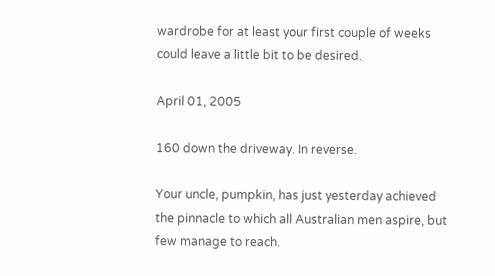wardrobe for at least your first couple of weeks could leave a little bit to be desired.

April 01, 2005

160 down the driveway. In reverse.

Your uncle, pumpkin, has just yesterday achieved the pinnacle to which all Australian men aspire, but few manage to reach.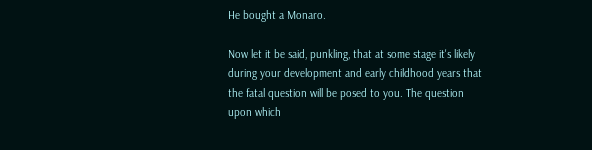He bought a Monaro.

Now let it be said, punkling, that at some stage it's likely during your development and early childhood years that the fatal question will be posed to you. The question upon which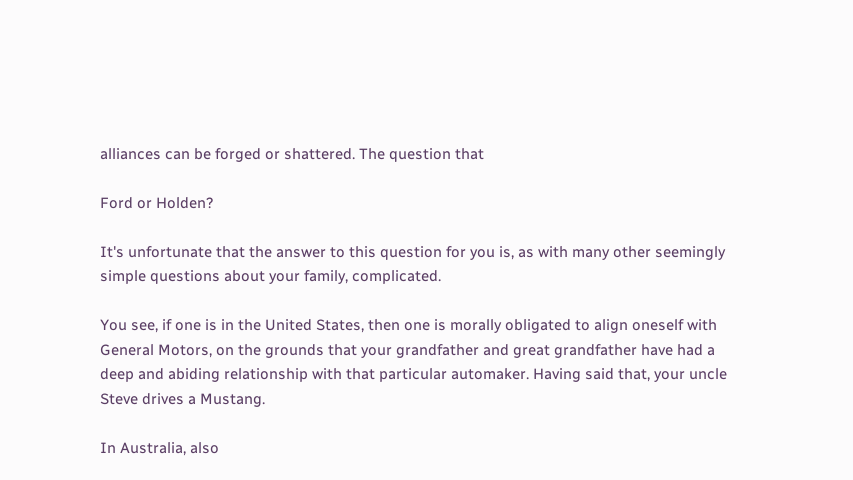alliances can be forged or shattered. The question that

Ford or Holden?

It's unfortunate that the answer to this question for you is, as with many other seemingly simple questions about your family, complicated.

You see, if one is in the United States, then one is morally obligated to align oneself with General Motors, on the grounds that your grandfather and great grandfather have had a deep and abiding relationship with that particular automaker. Having said that, your uncle Steve drives a Mustang.

In Australia, also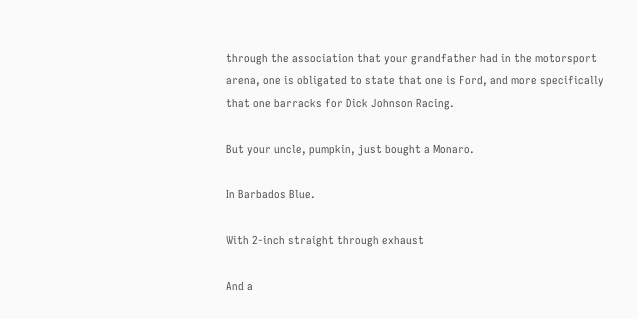through the association that your grandfather had in the motorsport arena, one is obligated to state that one is Ford, and more specifically that one barracks for Dick Johnson Racing.

But your uncle, pumpkin, just bought a Monaro.

In Barbados Blue.

With 2-inch straight through exhaust

And a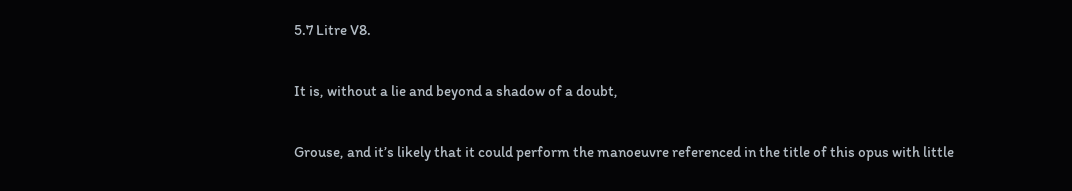5.7 Litre V8.

It is, without a lie and beyond a shadow of a doubt,

Grouse, and it’s likely that it could perform the manoeuvre referenced in the title of this opus with little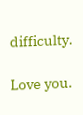difficulty.

Love you.